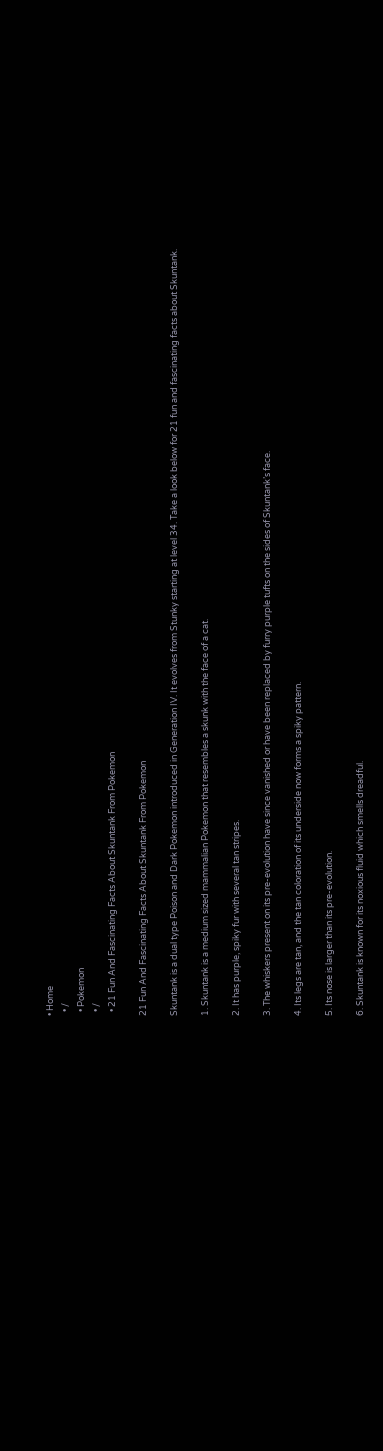• Home
  • /
  • Pokemon
  • /
  • 21 Fun And Fascinating Facts About Skuntank From Pokemon

21 Fun And Fascinating Facts About Skuntank From Pokemon

Skuntank is a dual type Poison and Dark Pokemon introduced in Generation IV. It evolves from Stunky starting at level 34. Take a look below for 21 fun and fascinating facts about Skuntank.

1. Skuntank is a medium sized mammalian Pokemon that resembles a skunk with the face of a cat.

2. It has purple, spiky fur with several tan stripes.

3. The whiskers present on its pre-evolution have since vanished or have been replaced by furry purple tufts on the sides of Skuntank’s face.

4. Its legs are tan, and the tan coloration of its underside now forms a spiky pattern.

5. Its nose is larger than its pre-evolution.

6. Skuntank is known for its noxious fluid which smells dreadful.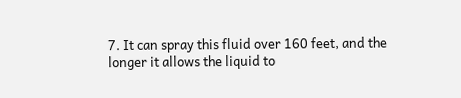7. It can spray this fluid over 160 feet, and the longer it allows the liquid to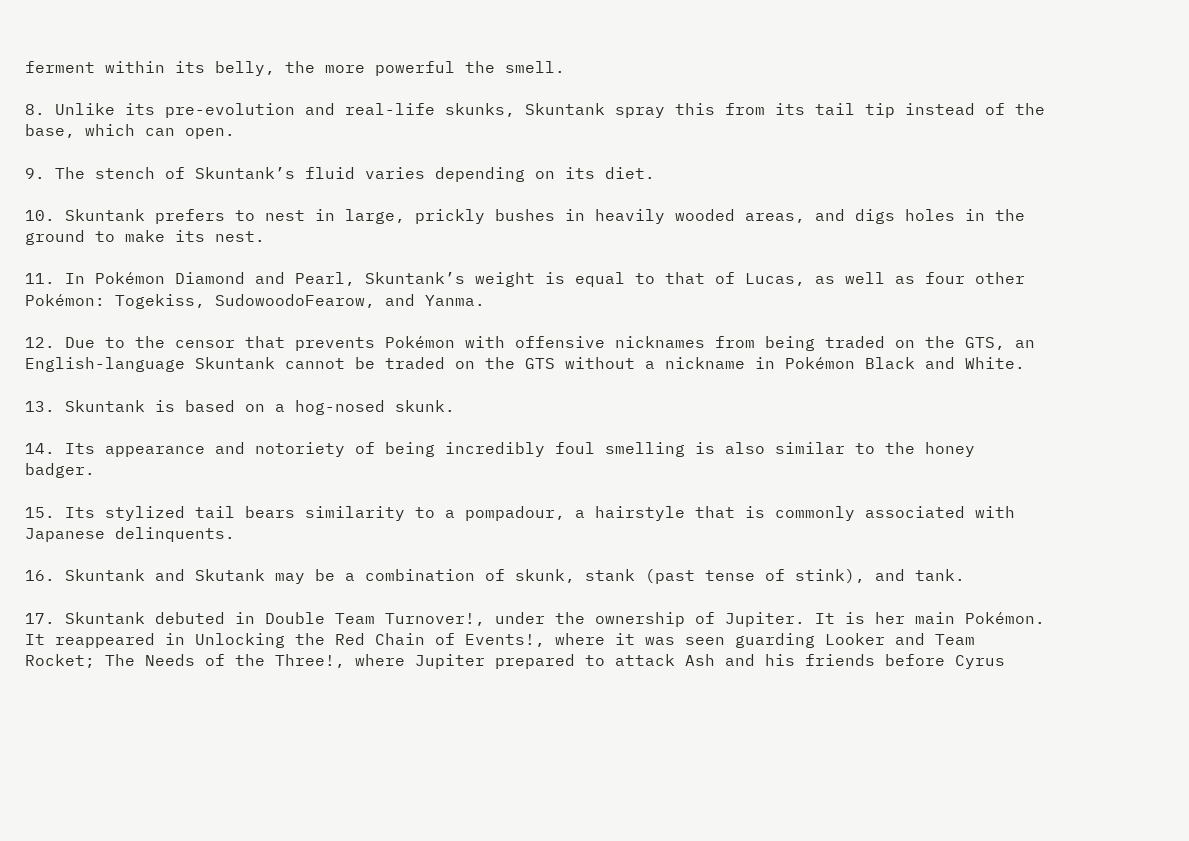ferment within its belly, the more powerful the smell.

8. Unlike its pre-evolution and real-life skunks, Skuntank spray this from its tail tip instead of the base, which can open.

9. The stench of Skuntank’s fluid varies depending on its diet.

10. Skuntank prefers to nest in large, prickly bushes in heavily wooded areas, and digs holes in the ground to make its nest.

11. In Pokémon Diamond and Pearl, Skuntank’s weight is equal to that of Lucas, as well as four other Pokémon: Togekiss, SudowoodoFearow, and Yanma.

12. Due to the censor that prevents Pokémon with offensive nicknames from being traded on the GTS, an English-language Skuntank cannot be traded on the GTS without a nickname in Pokémon Black and White.

13. Skuntank is based on a hog-nosed skunk.

14. Its appearance and notoriety of being incredibly foul smelling is also similar to the honey badger.

15. Its stylized tail bears similarity to a pompadour, a hairstyle that is commonly associated with Japanese delinquents.

16. Skuntank and Skutank may be a combination of skunk, stank (past tense of stink), and tank.

17. Skuntank debuted in Double Team Turnover!, under the ownership of Jupiter. It is her main Pokémon. It reappeared in Unlocking the Red Chain of Events!, where it was seen guarding Looker and Team Rocket; The Needs of the Three!, where Jupiter prepared to attack Ash and his friends before Cyrus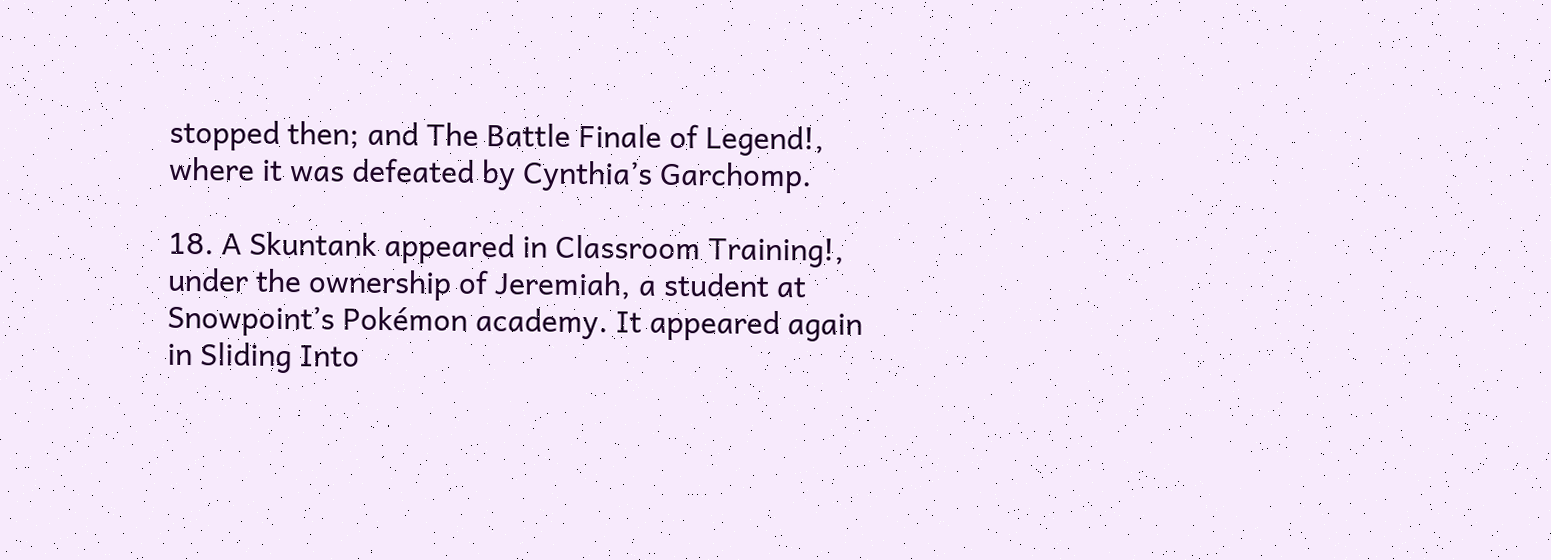stopped then; and The Battle Finale of Legend!, where it was defeated by Cynthia’s Garchomp.

18. A Skuntank appeared in Classroom Training!, under the ownership of Jeremiah, a student at Snowpoint’s Pokémon academy. It appeared again in Sliding Into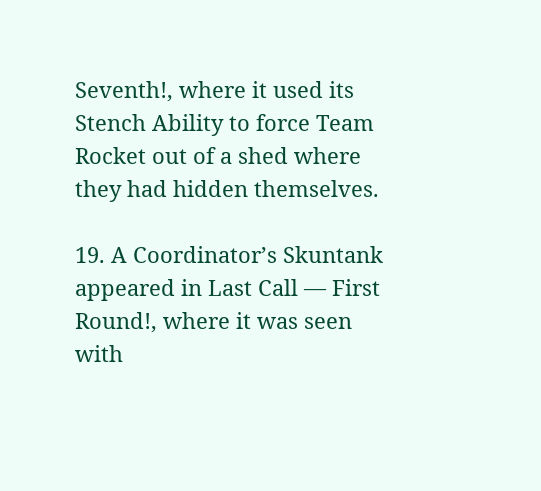Seventh!, where it used its Stench Ability to force Team Rocket out of a shed where they had hidden themselves.

19. A Coordinator’s Skuntank appeared in Last Call — First Round!, where it was seen with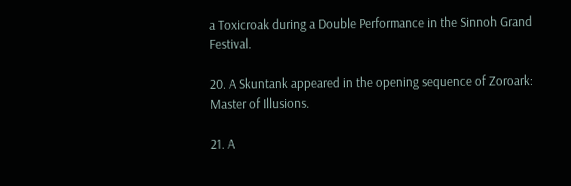a Toxicroak during a Double Performance in the Sinnoh Grand Festival.

20. A Skuntank appeared in the opening sequence of Zoroark: Master of Illusions.

21. A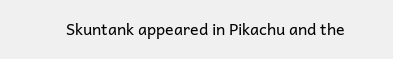Skuntank appeared in Pikachu and the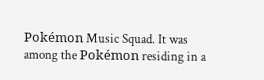Pokémon Music Squad. It was among the Pokémon residing in a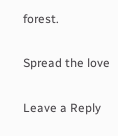forest.

Spread the love

Leave a Reply